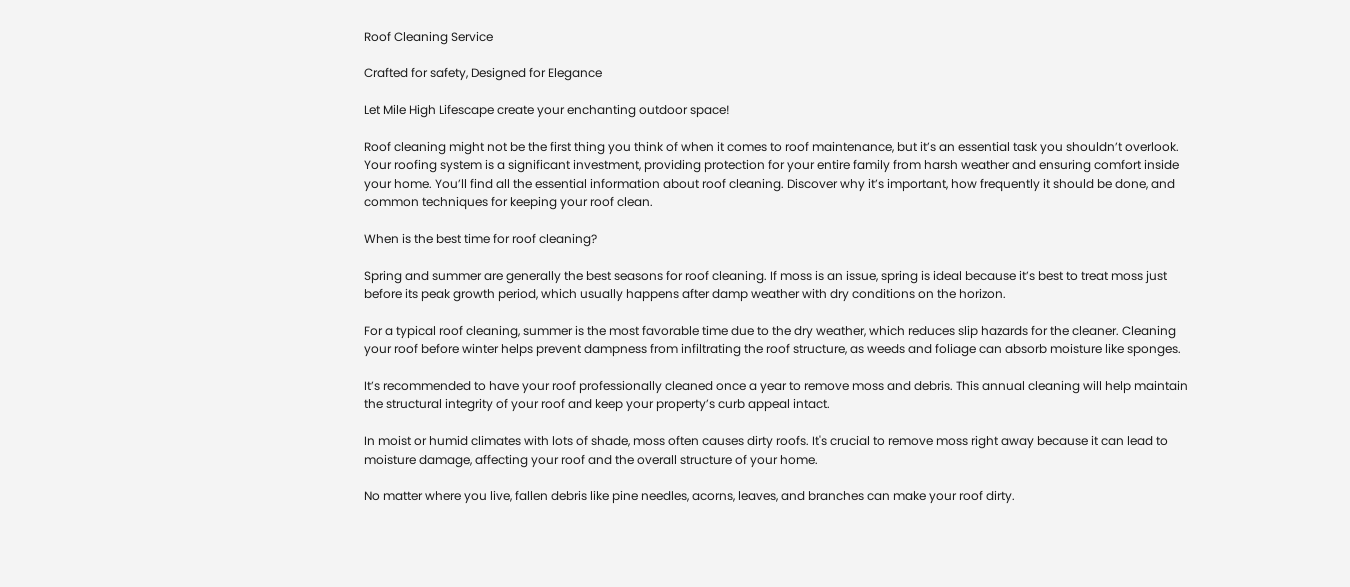Roof Cleaning Service

Crafted for safety, Designed for Elegance

Let Mile High Lifescape create your enchanting outdoor space!

Roof cleaning might not be the first thing you think of when it comes to roof maintenance, but it’s an essential task you shouldn’t overlook. Your roofing system is a significant investment, providing protection for your entire family from harsh weather and ensuring comfort inside your home. You’ll find all the essential information about roof cleaning. Discover why it’s important, how frequently it should be done, and common techniques for keeping your roof clean.

When is the best time for roof cleaning?

Spring and summer are generally the best seasons for roof cleaning. If moss is an issue, spring is ideal because it’s best to treat moss just before its peak growth period, which usually happens after damp weather with dry conditions on the horizon.

For a typical roof cleaning, summer is the most favorable time due to the dry weather, which reduces slip hazards for the cleaner. Cleaning your roof before winter helps prevent dampness from infiltrating the roof structure, as weeds and foliage can absorb moisture like sponges.

It’s recommended to have your roof professionally cleaned once a year to remove moss and debris. This annual cleaning will help maintain the structural integrity of your roof and keep your property’s curb appeal intact.

In moist or humid climates with lots of shade, moss often causes dirty roofs. It's crucial to remove moss right away because it can lead to moisture damage, affecting your roof and the overall structure of your home.

No matter where you live, fallen debris like pine needles, acorns, leaves, and branches can make your roof dirty.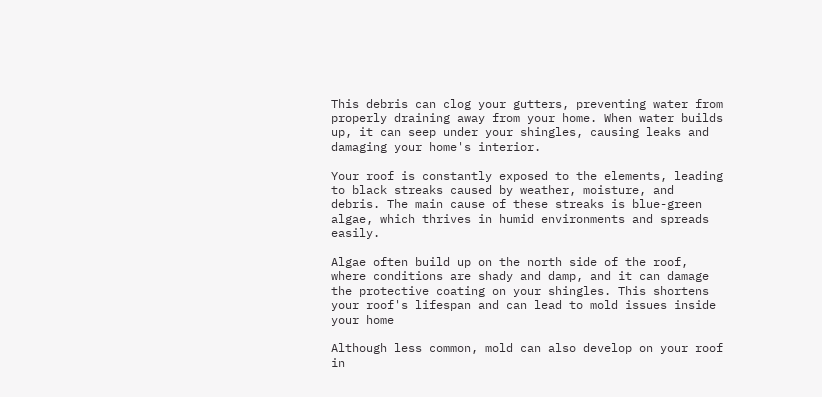This debris can clog your gutters, preventing water from properly draining away from your home. When water builds up, it can seep under your shingles, causing leaks and damaging your home's interior.

Your roof is constantly exposed to the elements, leading to black streaks caused by weather, moisture, and debris. The main cause of these streaks is blue-green algae, which thrives in humid environments and spreads easily.

Algae often build up on the north side of the roof, where conditions are shady and damp, and it can damage the protective coating on your shingles. This shortens your roof's lifespan and can lead to mold issues inside your home

Although less common, mold can also develop on your roof in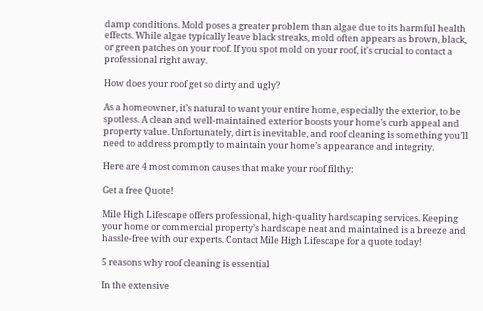damp conditions. Mold poses a greater problem than algae due to its harmful health effects. While algae typically leave black streaks, mold often appears as brown, black, or green patches on your roof. If you spot mold on your roof, it's crucial to contact a professional right away.

How does your roof get so dirty and ugly?

As a homeowner, it’s natural to want your entire home, especially the exterior, to be spotless. A clean and well-maintained exterior boosts your home’s curb appeal and property value. Unfortunately, dirt is inevitable, and roof cleaning is something you’ll need to address promptly to maintain your home’s appearance and integrity.

Here are 4 most common causes that make your roof filthy:

Get a free Quote!

Mile High Lifescape offers professional, high-quality hardscaping services. Keeping your home or commercial property’s hardscape neat and maintained is a breeze and hassle-free with our experts. Contact Mile High Lifescape for a quote today!

5 reasons why roof cleaning is essential

In the extensive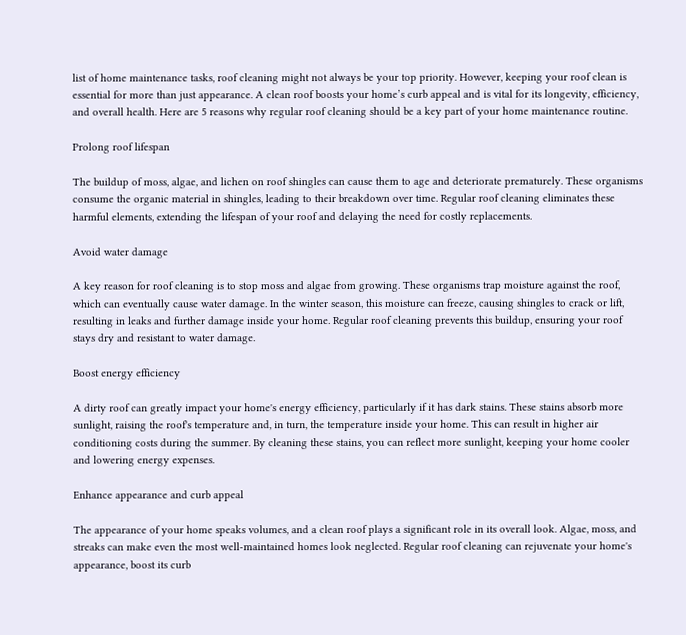list of home maintenance tasks, roof cleaning might not always be your top priority. However, keeping your roof clean is essential for more than just appearance. A clean roof boosts your home’s curb appeal and is vital for its longevity, efficiency, and overall health. Here are 5 reasons why regular roof cleaning should be a key part of your home maintenance routine.

Prolong roof lifespan

The buildup of moss, algae, and lichen on roof shingles can cause them to age and deteriorate prematurely. These organisms consume the organic material in shingles, leading to their breakdown over time. Regular roof cleaning eliminates these harmful elements, extending the lifespan of your roof and delaying the need for costly replacements.

Avoid water damage

A key reason for roof cleaning is to stop moss and algae from growing. These organisms trap moisture against the roof, which can eventually cause water damage. In the winter season, this moisture can freeze, causing shingles to crack or lift, resulting in leaks and further damage inside your home. Regular roof cleaning prevents this buildup, ensuring your roof stays dry and resistant to water damage.

Boost energy efficiency

A dirty roof can greatly impact your home's energy efficiency, particularly if it has dark stains. These stains absorb more sunlight, raising the roof's temperature and, in turn, the temperature inside your home. This can result in higher air conditioning costs during the summer. By cleaning these stains, you can reflect more sunlight, keeping your home cooler and lowering energy expenses.

Enhance appearance and curb appeal

The appearance of your home speaks volumes, and a clean roof plays a significant role in its overall look. Algae, moss, and streaks can make even the most well-maintained homes look neglected. Regular roof cleaning can rejuvenate your home's appearance, boost its curb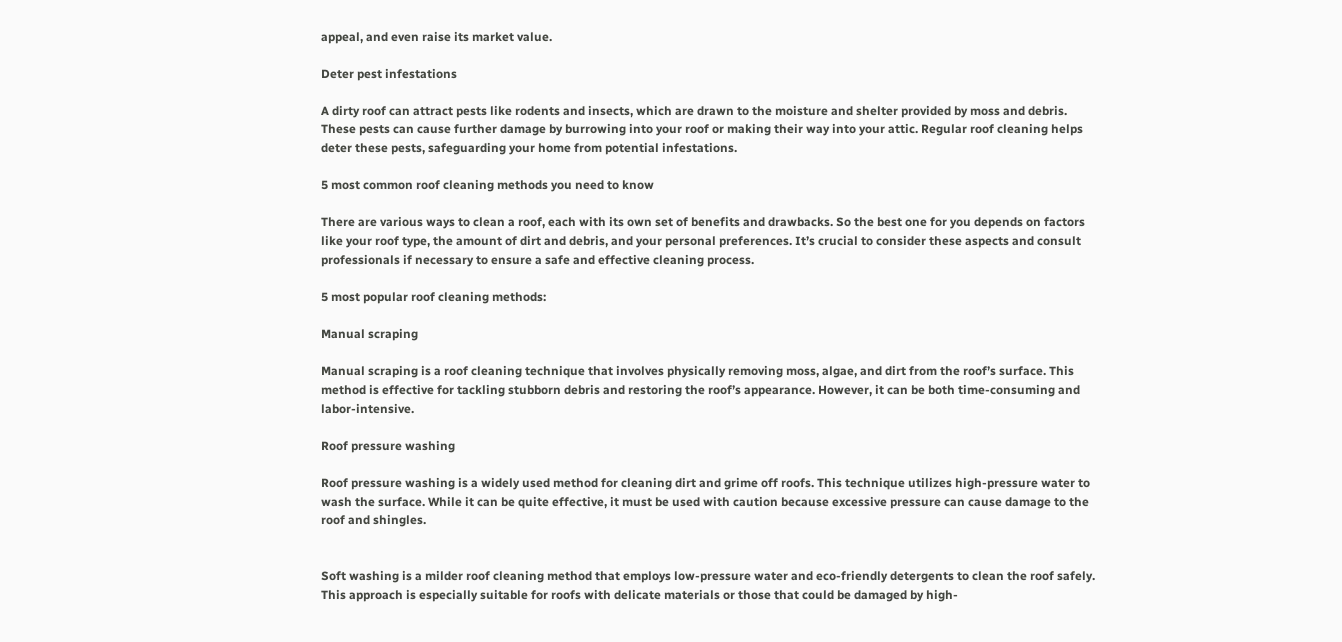appeal, and even raise its market value.

Deter pest infestations

A dirty roof can attract pests like rodents and insects, which are drawn to the moisture and shelter provided by moss and debris. These pests can cause further damage by burrowing into your roof or making their way into your attic. Regular roof cleaning helps deter these pests, safeguarding your home from potential infestations.

5 most common roof cleaning methods you need to know

There are various ways to clean a roof, each with its own set of benefits and drawbacks. So the best one for you depends on factors like your roof type, the amount of dirt and debris, and your personal preferences. It’s crucial to consider these aspects and consult professionals if necessary to ensure a safe and effective cleaning process.

5 most popular roof cleaning methods:

Manual scraping

Manual scraping is a roof cleaning technique that involves physically removing moss, algae, and dirt from the roof’s surface. This method is effective for tackling stubborn debris and restoring the roof’s appearance. However, it can be both time-consuming and labor-intensive.

Roof pressure washing

Roof pressure washing is a widely used method for cleaning dirt and grime off roofs. This technique utilizes high-pressure water to wash the surface. While it can be quite effective, it must be used with caution because excessive pressure can cause damage to the roof and shingles.


Soft washing is a milder roof cleaning method that employs low-pressure water and eco-friendly detergents to clean the roof safely. This approach is especially suitable for roofs with delicate materials or those that could be damaged by high-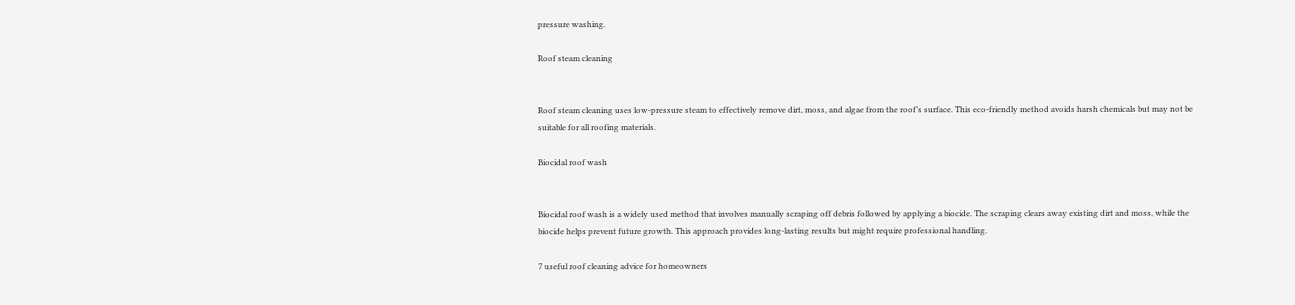pressure washing.

Roof steam cleaning


Roof steam cleaning uses low-pressure steam to effectively remove dirt, moss, and algae from the roof’s surface. This eco-friendly method avoids harsh chemicals but may not be suitable for all roofing materials.

Biocidal roof wash


Biocidal roof wash is a widely used method that involves manually scraping off debris followed by applying a biocide. The scraping clears away existing dirt and moss, while the biocide helps prevent future growth. This approach provides long-lasting results but might require professional handling.

7 useful roof cleaning advice for homeowners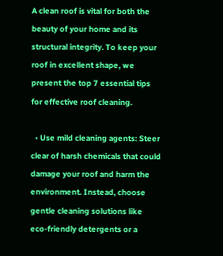A clean roof is vital for both the beauty of your home and its structural integrity. To keep your roof in excellent shape, we present the top 7 essential tips for effective roof cleaning.

  • Use mild cleaning agents: Steer clear of harsh chemicals that could damage your roof and harm the environment. Instead, choose gentle cleaning solutions like eco-friendly detergents or a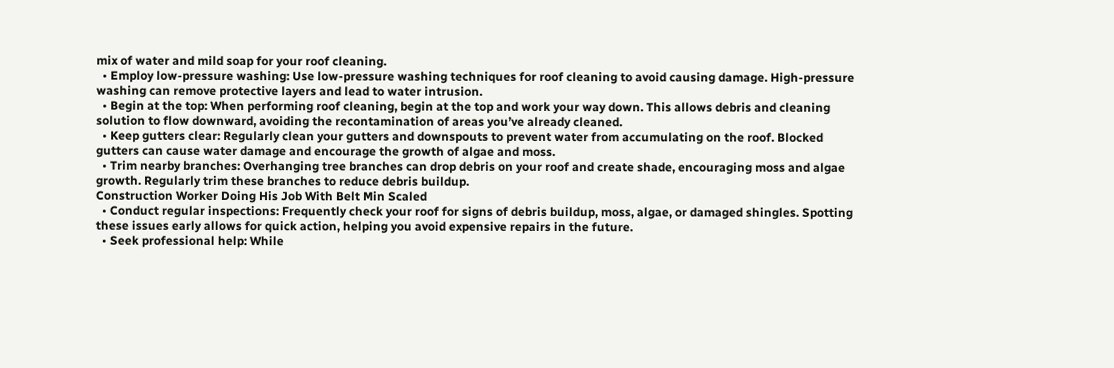mix of water and mild soap for your roof cleaning.
  • Employ low-pressure washing: Use low-pressure washing techniques for roof cleaning to avoid causing damage. High-pressure washing can remove protective layers and lead to water intrusion.
  • Begin at the top: When performing roof cleaning, begin at the top and work your way down. This allows debris and cleaning solution to flow downward, avoiding the recontamination of areas you’ve already cleaned.
  • Keep gutters clear: Regularly clean your gutters and downspouts to prevent water from accumulating on the roof. Blocked gutters can cause water damage and encourage the growth of algae and moss.
  • Trim nearby branches: Overhanging tree branches can drop debris on your roof and create shade, encouraging moss and algae growth. Regularly trim these branches to reduce debris buildup.
Construction Worker Doing His Job With Belt Min Scaled
  • Conduct regular inspections: Frequently check your roof for signs of debris buildup, moss, algae, or damaged shingles. Spotting these issues early allows for quick action, helping you avoid expensive repairs in the future.
  • Seek professional help: While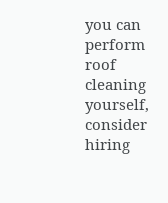you can perform roof cleaning yourself, consider hiring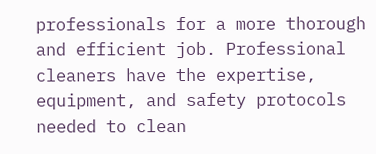professionals for a more thorough and efficient job. Professional cleaners have the expertise, equipment, and safety protocols needed to clean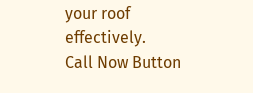your roof effectively.
Call Now Button